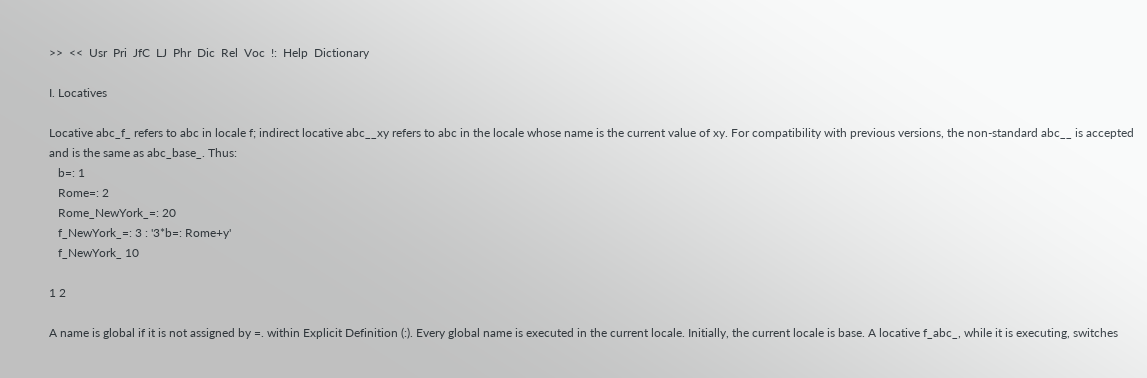>>  <<  Usr  Pri  JfC  LJ  Phr  Dic  Rel  Voc  !:  Help  Dictionary

I. Locatives

Locative abc_f_ refers to abc in locale f; indirect locative abc__xy refers to abc in the locale whose name is the current value of xy. For compatibility with previous versions, the non-standard abc__ is accepted and is the same as abc_base_. Thus:
   b=: 1
   Rome=: 2
   Rome_NewYork_=: 20
   f_NewYork_=: 3 : '3*b=: Rome+y'
   f_NewYork_ 10

1 2

A name is global if it is not assigned by =. within Explicit Definition (:). Every global name is executed in the current locale. Initially, the current locale is base. A locative f_abc_, while it is executing, switches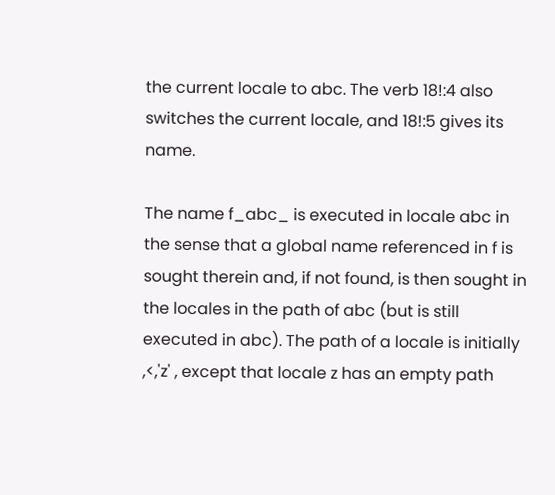the current locale to abc. The verb 18!:4 also switches the current locale, and 18!:5 gives its name.

The name f_abc_ is executed in locale abc in the sense that a global name referenced in f is sought therein and, if not found, is then sought in the locales in the path of abc (but is still executed in abc). The path of a locale is initially ,<,'z' , except that locale z has an empty path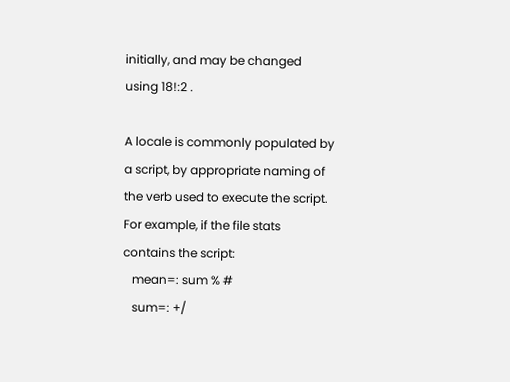initially, and may be changed using 18!:2 .

A locale is commonly populated by a script, by appropriate naming of the verb used to execute the script. For example, if the file stats contains the script:
   mean=: sum % #
   sum=: +/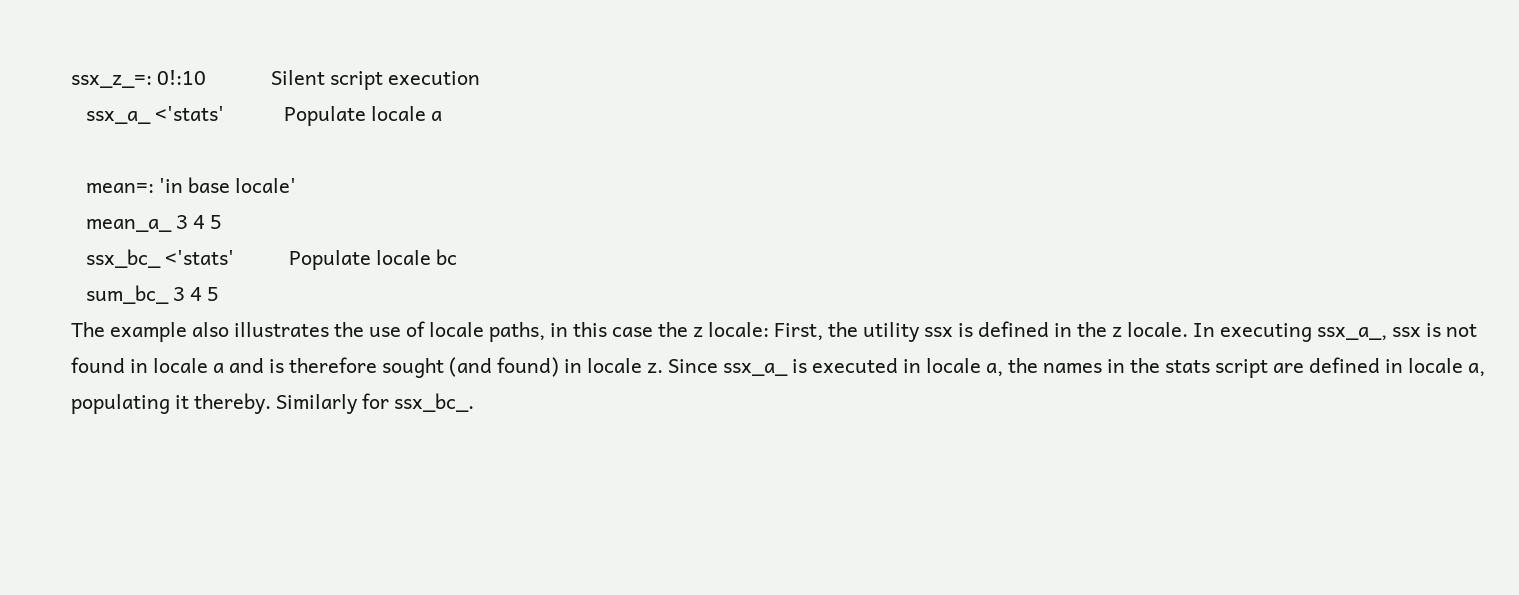ssx_z_=: 0!:10             Silent script execution
   ssx_a_ <'stats'            Populate locale a

   mean=: 'in base locale'
   mean_a_ 3 4 5
   ssx_bc_ <'stats'           Populate locale bc
   sum_bc_ 3 4 5
The example also illustrates the use of locale paths, in this case the z locale: First, the utility ssx is defined in the z locale. In executing ssx_a_, ssx is not found in locale a and is therefore sought (and found) in locale z. Since ssx_a_ is executed in locale a, the names in the stats script are defined in locale a, populating it thereby. Similarly for ssx_bc_.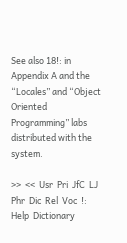See also 18!: in Appendix A and the “Locales” and “Object Oriented Programming” labs distributed with the system.

>>  <<  Usr  Pri  JfC  LJ  Phr  Dic  Rel  Voc  !:  Help  Dictionary